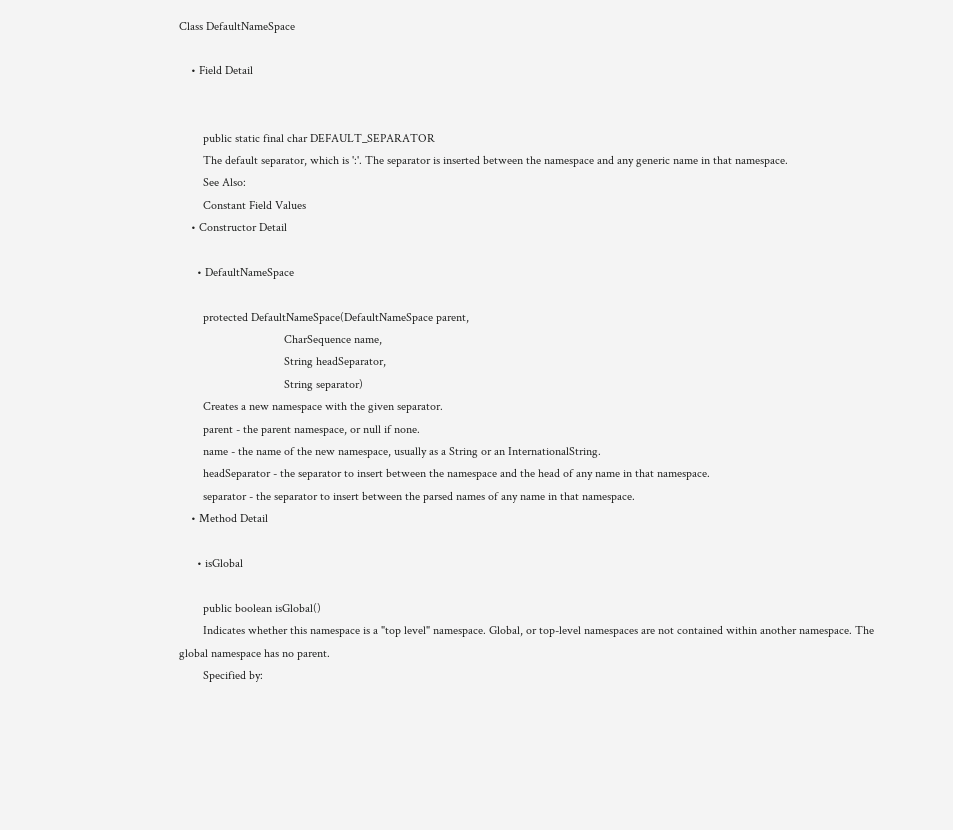Class DefaultNameSpace

    • Field Detail


        public static final char DEFAULT_SEPARATOR
        The default separator, which is ':'. The separator is inserted between the namespace and any generic name in that namespace.
        See Also:
        Constant Field Values
    • Constructor Detail

      • DefaultNameSpace

        protected DefaultNameSpace(DefaultNameSpace parent,
                                   CharSequence name,
                                   String headSeparator,
                                   String separator)
        Creates a new namespace with the given separator.
        parent - the parent namespace, or null if none.
        name - the name of the new namespace, usually as a String or an InternationalString.
        headSeparator - the separator to insert between the namespace and the head of any name in that namespace.
        separator - the separator to insert between the parsed names of any name in that namespace.
    • Method Detail

      • isGlobal

        public boolean isGlobal()
        Indicates whether this namespace is a "top level" namespace. Global, or top-level namespaces are not contained within another namespace. The global namespace has no parent.
        Specified by: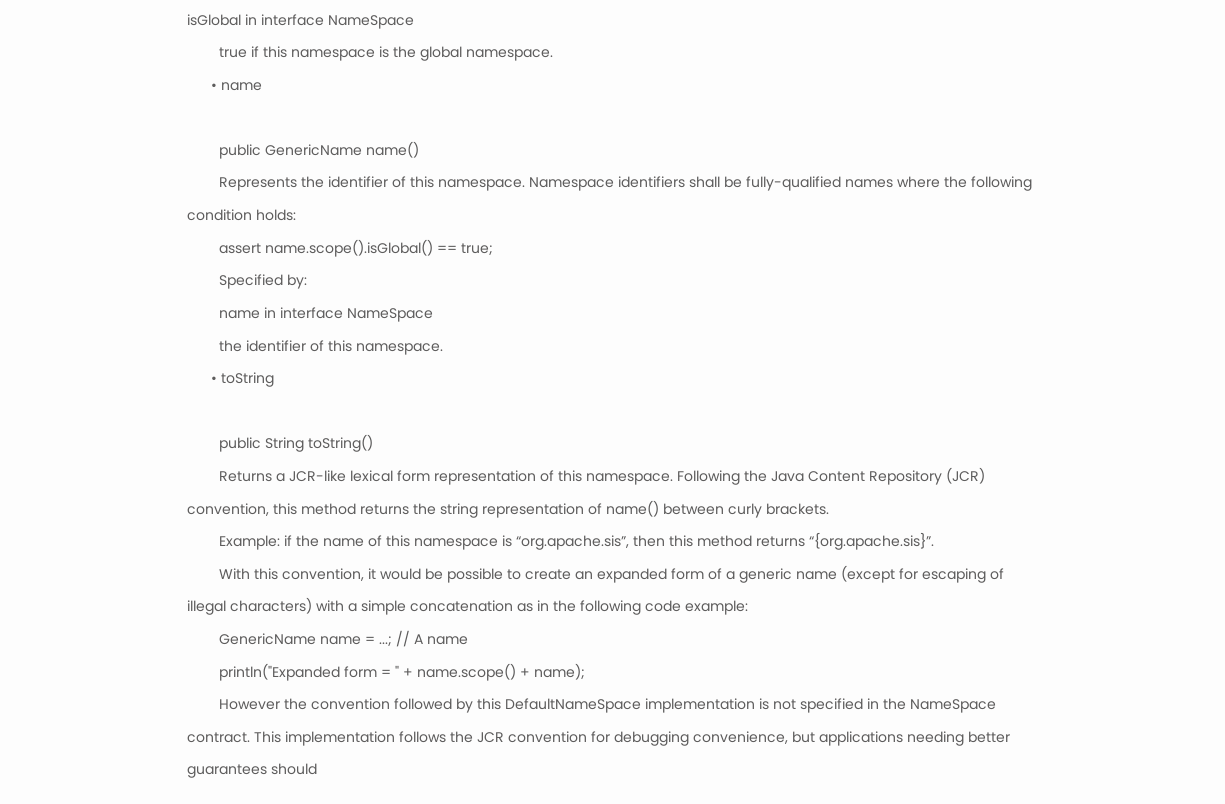isGlobal in interface NameSpace
        true if this namespace is the global namespace.
      • name

        public GenericName name()
        Represents the identifier of this namespace. Namespace identifiers shall be fully-qualified names where the following condition holds:
        assert name.scope().isGlobal() == true;
        Specified by:
        name in interface NameSpace
        the identifier of this namespace.
      • toString

        public String toString()
        Returns a JCR-like lexical form representation of this namespace. Following the Java Content Repository (JCR) convention, this method returns the string representation of name() between curly brackets.
        Example: if the name of this namespace is “org.apache.sis”, then this method returns “{org.apache.sis}”.
        With this convention, it would be possible to create an expanded form of a generic name (except for escaping of illegal characters) with a simple concatenation as in the following code example:
        GenericName name = ...; // A name
        println("Expanded form = " + name.scope() + name);
        However the convention followed by this DefaultNameSpace implementation is not specified in the NameSpace contract. This implementation follows the JCR convention for debugging convenience, but applications needing better guarantees should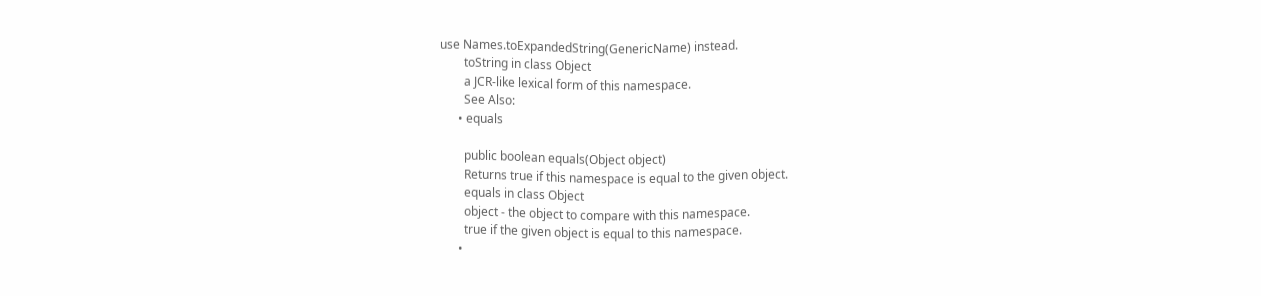use Names.toExpandedString(GenericName) instead.
        toString in class Object
        a JCR-like lexical form of this namespace.
        See Also:
      • equals

        public boolean equals(Object object)
        Returns true if this namespace is equal to the given object.
        equals in class Object
        object - the object to compare with this namespace.
        true if the given object is equal to this namespace.
      •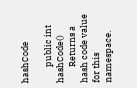hashCode

        public int hashCode()
        Returns a hash code value for this namespace.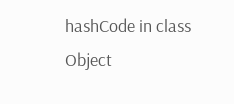hashCode in class Object